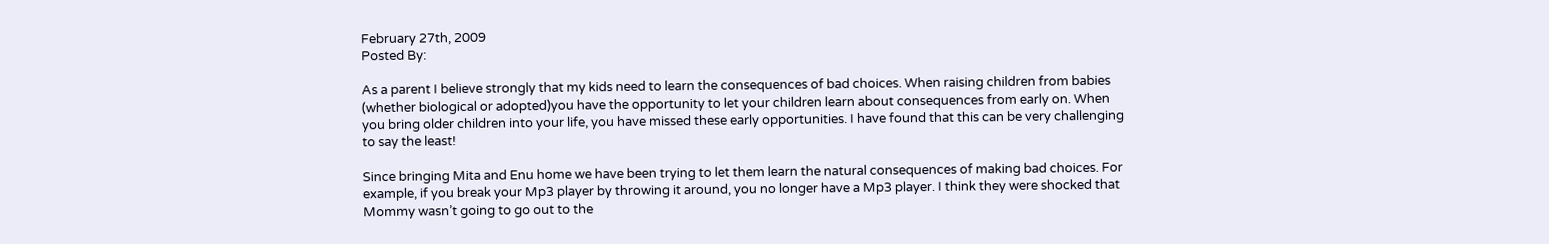February 27th, 2009
Posted By:

As a parent I believe strongly that my kids need to learn the consequences of bad choices. When raising children from babies (whether biological or adopted)you have the opportunity to let your children learn about consequences from early on. When you bring older children into your life, you have missed these early opportunities. I have found that this can be very challenging to say the least!

Since bringing Mita and Enu home we have been trying to let them learn the natural consequences of making bad choices. For example, if you break your Mp3 player by throwing it around, you no longer have a Mp3 player. I think they were shocked that Mommy wasn’t going to go out to the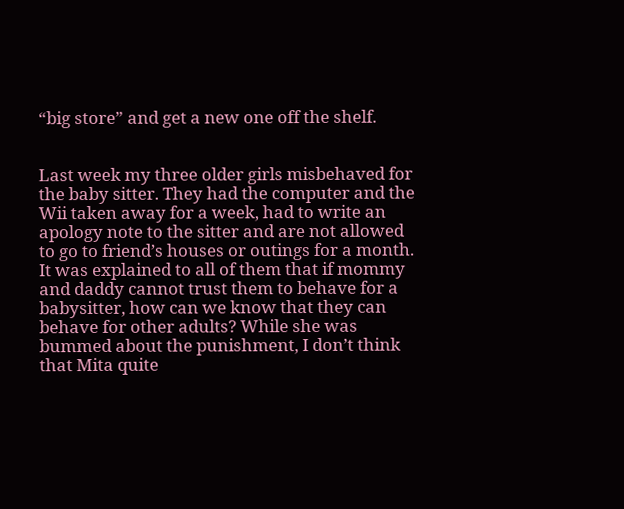“big store” and get a new one off the shelf.


Last week my three older girls misbehaved for the baby sitter. They had the computer and the Wii taken away for a week, had to write an apology note to the sitter and are not allowed to go to friend’s houses or outings for a month. It was explained to all of them that if mommy and daddy cannot trust them to behave for a babysitter, how can we know that they can behave for other adults? While she was bummed about the punishment, I don’t think that Mita quite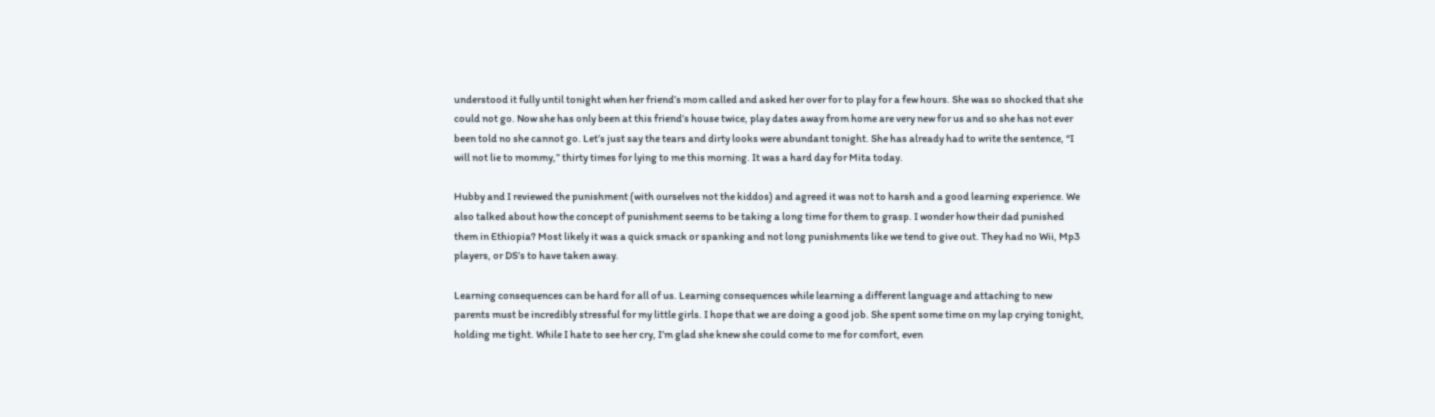understood it fully until tonight when her friend’s mom called and asked her over for to play for a few hours. She was so shocked that she could not go. Now she has only been at this friend’s house twice, play dates away from home are very new for us and so she has not ever been told no she cannot go. Let’s just say the tears and dirty looks were abundant tonight. She has already had to write the sentence, “I will not lie to mommy,” thirty times for lying to me this morning. It was a hard day for Mita today.

Hubby and I reviewed the punishment (with ourselves not the kiddos) and agreed it was not to harsh and a good learning experience. We also talked about how the concept of punishment seems to be taking a long time for them to grasp. I wonder how their dad punished them in Ethiopia? Most likely it was a quick smack or spanking and not long punishments like we tend to give out. They had no Wii, Mp3 players, or DS’s to have taken away.

Learning consequences can be hard for all of us. Learning consequences while learning a different language and attaching to new parents must be incredibly stressful for my little girls. I hope that we are doing a good job. She spent some time on my lap crying tonight, holding me tight. While I hate to see her cry, I’m glad she knew she could come to me for comfort, even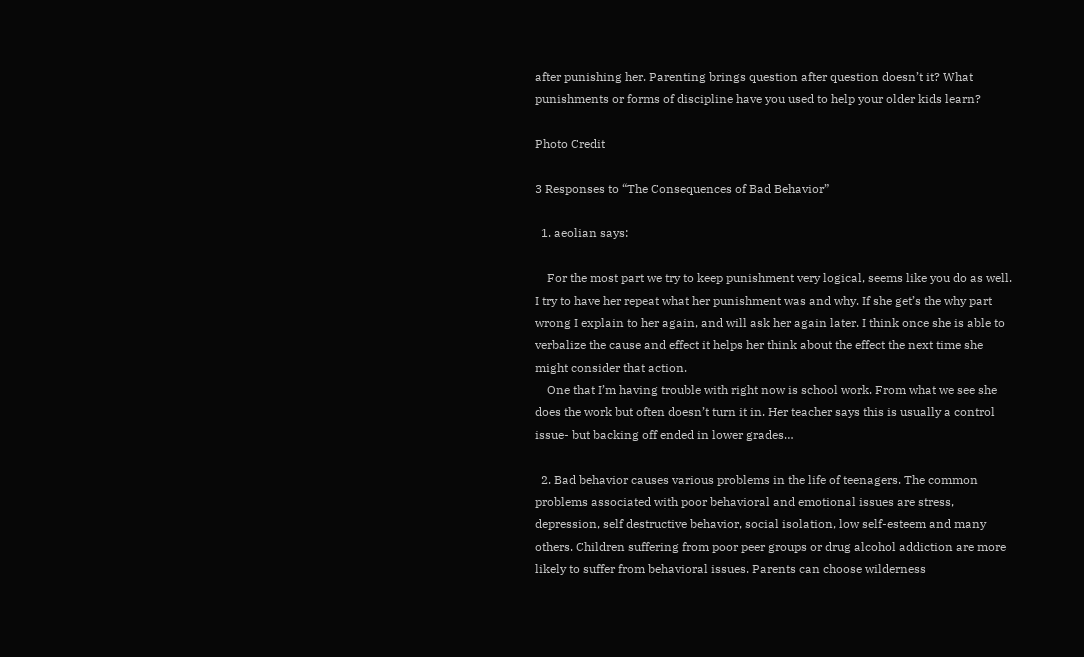after punishing her. Parenting brings question after question doesn’t it? What punishments or forms of discipline have you used to help your older kids learn?

Photo Credit

3 Responses to “The Consequences of Bad Behavior”

  1. aeolian says:

    For the most part we try to keep punishment very logical, seems like you do as well. I try to have her repeat what her punishment was and why. If she get’s the why part wrong I explain to her again, and will ask her again later. I think once she is able to verbalize the cause and effect it helps her think about the effect the next time she might consider that action.
    One that I’m having trouble with right now is school work. From what we see she does the work but often doesn’t turn it in. Her teacher says this is usually a control issue- but backing off ended in lower grades…

  2. Bad behavior causes various problems in the life of teenagers. The common problems associated with poor behavioral and emotional issues are stress, depression, self destructive behavior, social isolation, low self-esteem and many others. Children suffering from poor peer groups or drug alcohol addiction are more likely to suffer from behavioral issues. Parents can choose wilderness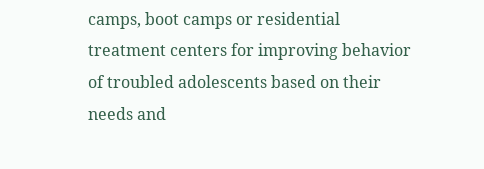camps, boot camps or residential treatment centers for improving behavior of troubled adolescents based on their needs and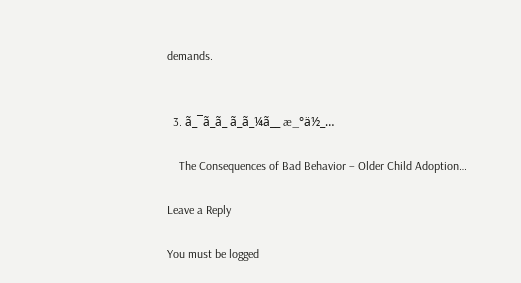demands.


  3. ã_¯ã_ã_ ã_ã_¼ã__ æ_°ä½_…

    The Consequences of Bad Behavior – Older Child Adoption…

Leave a Reply

You must be logged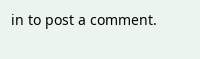in to post a comment.